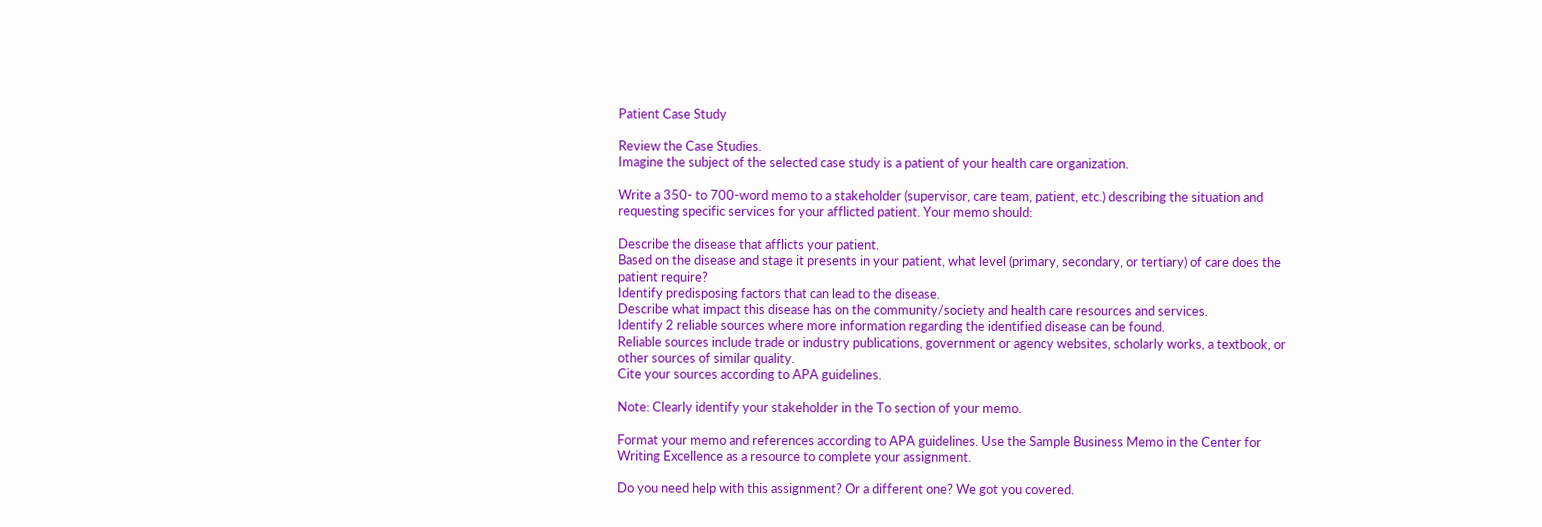Patient Case Study

Review the Case Studies.
Imagine the subject of the selected case study is a patient of your health care organization.

Write a 350- to 700-word memo to a stakeholder (supervisor, care team, patient, etc.) describing the situation and requesting specific services for your afflicted patient. Your memo should:

Describe the disease that afflicts your patient.
Based on the disease and stage it presents in your patient, what level (primary, secondary, or tertiary) of care does the patient require?
Identify predisposing factors that can lead to the disease.
Describe what impact this disease has on the community/society and health care resources and services.
Identify 2 reliable sources where more information regarding the identified disease can be found.
Reliable sources include trade or industry publications, government or agency websites, scholarly works, a textbook, or other sources of similar quality.
Cite your sources according to APA guidelines.

Note: Clearly identify your stakeholder in the To section of your memo.

Format your memo and references according to APA guidelines. Use the Sample Business Memo in the Center for Writing Excellence as a resource to complete your assignment.

Do you need help with this assignment? Or a different one? We got you covered.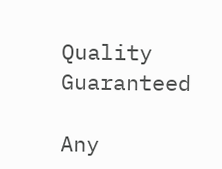Quality Guaranteed

Any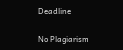Deadline

No Plagiarism